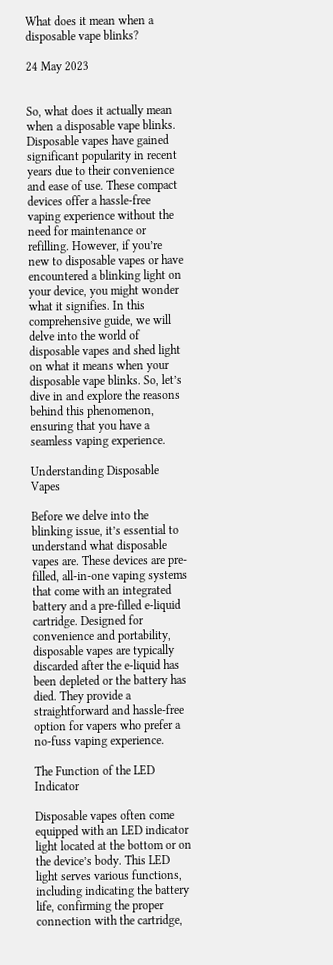What does it mean when a disposable vape blinks?

24 May 2023


So, what does it actually mean when a disposable vape blinks. Disposable vapes have gained significant popularity in recent years due to their convenience and ease of use. These compact devices offer a hassle-free vaping experience without the need for maintenance or refilling. However, if you’re new to disposable vapes or have encountered a blinking light on your device, you might wonder what it signifies. In this comprehensive guide, we will delve into the world of disposable vapes and shed light on what it means when your disposable vape blinks. So, let’s dive in and explore the reasons behind this phenomenon, ensuring that you have a seamless vaping experience.

Understanding Disposable Vapes

Before we delve into the blinking issue, it’s essential to understand what disposable vapes are. These devices are pre-filled, all-in-one vaping systems that come with an integrated battery and a pre-filled e-liquid cartridge. Designed for convenience and portability, disposable vapes are typically discarded after the e-liquid has been depleted or the battery has died. They provide a straightforward and hassle-free option for vapers who prefer a no-fuss vaping experience.

The Function of the LED Indicator

Disposable vapes often come equipped with an LED indicator light located at the bottom or on the device’s body. This LED light serves various functions, including indicating the battery life, confirming the proper connection with the cartridge,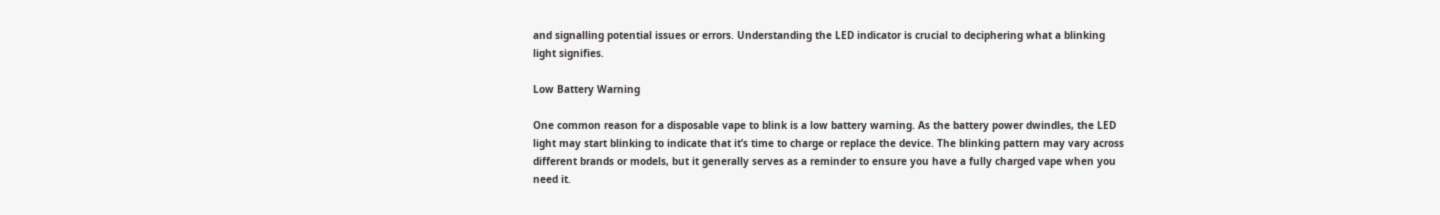and signalling potential issues or errors. Understanding the LED indicator is crucial to deciphering what a blinking light signifies.

Low Battery Warning

One common reason for a disposable vape to blink is a low battery warning. As the battery power dwindles, the LED light may start blinking to indicate that it’s time to charge or replace the device. The blinking pattern may vary across different brands or models, but it generally serves as a reminder to ensure you have a fully charged vape when you need it.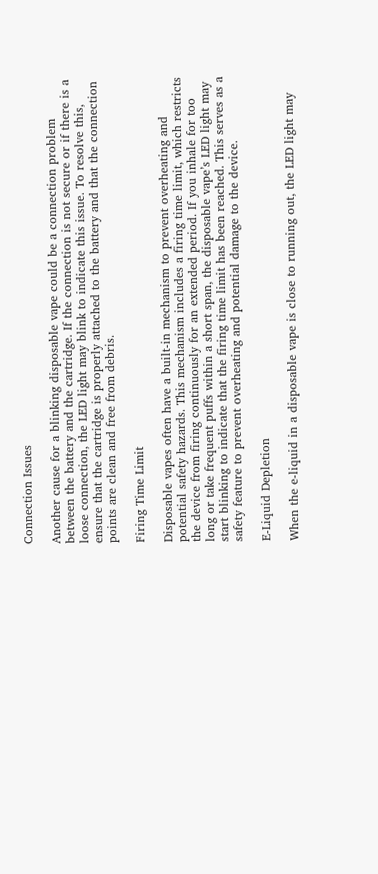Connection Issues

Another cause for a blinking disposable vape could be a connection problem between the battery and the cartridge. If the connection is not secure or if there is a loose connection, the LED light may blink to indicate this issue. To resolve this, ensure that the cartridge is properly attached to the battery and that the connection points are clean and free from debris.

Firing Time Limit

Disposable vapes often have a built-in mechanism to prevent overheating and potential safety hazards. This mechanism includes a firing time limit, which restricts the device from firing continuously for an extended period. If you inhale for too long or take frequent puffs within a short span, the disposable vape’s LED light may start blinking to indicate that the firing time limit has been reached. This serves as a safety feature to prevent overheating and potential damage to the device.

E-Liquid Depletion

When the e-liquid in a disposable vape is close to running out, the LED light may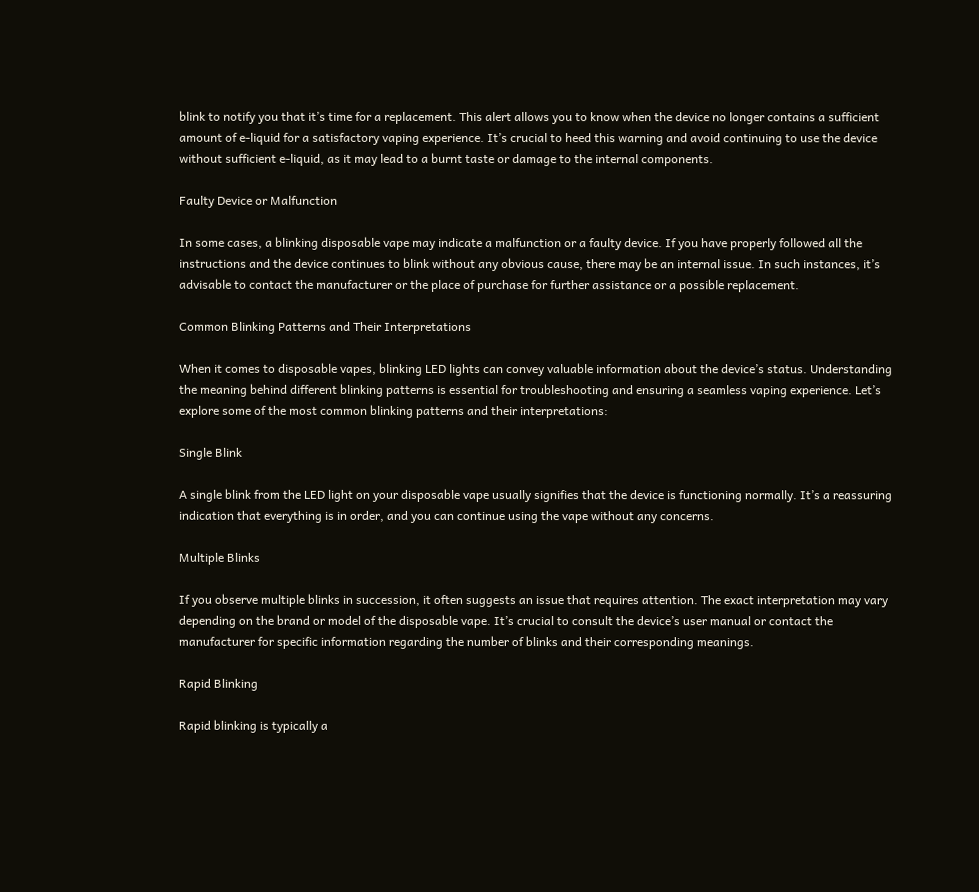blink to notify you that it’s time for a replacement. This alert allows you to know when the device no longer contains a sufficient amount of e-liquid for a satisfactory vaping experience. It’s crucial to heed this warning and avoid continuing to use the device without sufficient e-liquid, as it may lead to a burnt taste or damage to the internal components.

Faulty Device or Malfunction

In some cases, a blinking disposable vape may indicate a malfunction or a faulty device. If you have properly followed all the instructions and the device continues to blink without any obvious cause, there may be an internal issue. In such instances, it’s advisable to contact the manufacturer or the place of purchase for further assistance or a possible replacement.

Common Blinking Patterns and Their Interpretations

When it comes to disposable vapes, blinking LED lights can convey valuable information about the device’s status. Understanding the meaning behind different blinking patterns is essential for troubleshooting and ensuring a seamless vaping experience. Let’s explore some of the most common blinking patterns and their interpretations:

Single Blink

A single blink from the LED light on your disposable vape usually signifies that the device is functioning normally. It’s a reassuring indication that everything is in order, and you can continue using the vape without any concerns.

Multiple Blinks

If you observe multiple blinks in succession, it often suggests an issue that requires attention. The exact interpretation may vary depending on the brand or model of the disposable vape. It’s crucial to consult the device’s user manual or contact the manufacturer for specific information regarding the number of blinks and their corresponding meanings.

Rapid Blinking

Rapid blinking is typically a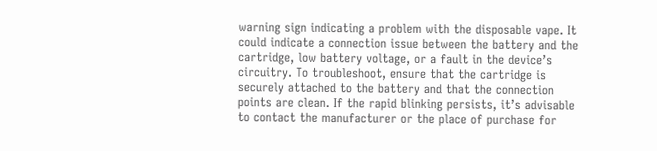warning sign indicating a problem with the disposable vape. It could indicate a connection issue between the battery and the cartridge, low battery voltage, or a fault in the device’s circuitry. To troubleshoot, ensure that the cartridge is securely attached to the battery and that the connection points are clean. If the rapid blinking persists, it’s advisable to contact the manufacturer or the place of purchase for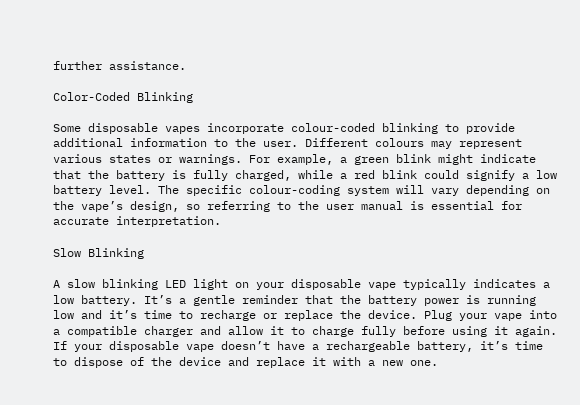further assistance.

Color-Coded Blinking

Some disposable vapes incorporate colour-coded blinking to provide additional information to the user. Different colours may represent various states or warnings. For example, a green blink might indicate that the battery is fully charged, while a red blink could signify a low battery level. The specific colour-coding system will vary depending on the vape’s design, so referring to the user manual is essential for accurate interpretation.

Slow Blinking

A slow blinking LED light on your disposable vape typically indicates a low battery. It’s a gentle reminder that the battery power is running low and it’s time to recharge or replace the device. Plug your vape into a compatible charger and allow it to charge fully before using it again. If your disposable vape doesn’t have a rechargeable battery, it’s time to dispose of the device and replace it with a new one.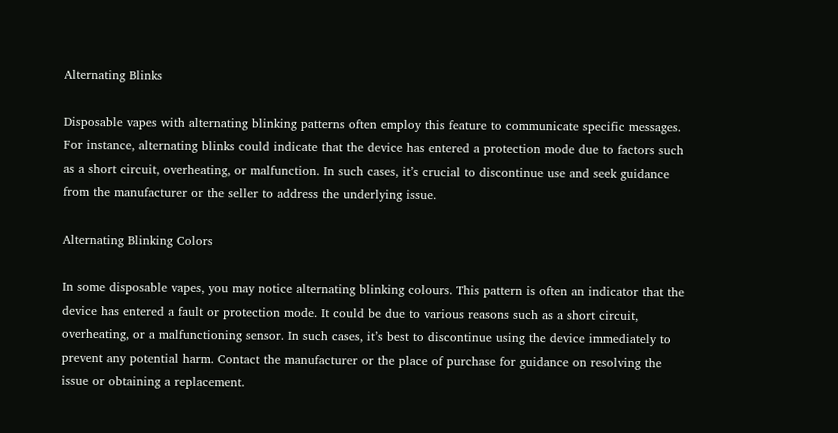Alternating Blinks

Disposable vapes with alternating blinking patterns often employ this feature to communicate specific messages. For instance, alternating blinks could indicate that the device has entered a protection mode due to factors such as a short circuit, overheating, or malfunction. In such cases, it’s crucial to discontinue use and seek guidance from the manufacturer or the seller to address the underlying issue.

Alternating Blinking Colors

In some disposable vapes, you may notice alternating blinking colours. This pattern is often an indicator that the device has entered a fault or protection mode. It could be due to various reasons such as a short circuit, overheating, or a malfunctioning sensor. In such cases, it’s best to discontinue using the device immediately to prevent any potential harm. Contact the manufacturer or the place of purchase for guidance on resolving the issue or obtaining a replacement.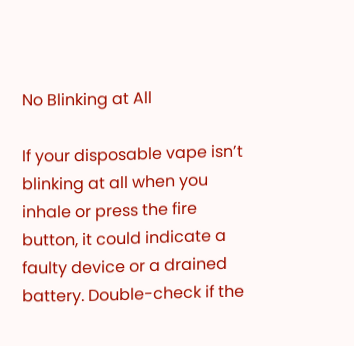No Blinking at All

If your disposable vape isn’t blinking at all when you inhale or press the fire button, it could indicate a faulty device or a drained battery. Double-check if the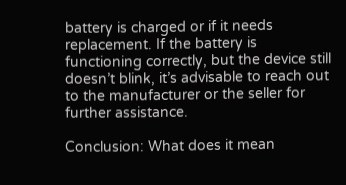battery is charged or if it needs replacement. If the battery is functioning correctly, but the device still doesn’t blink, it’s advisable to reach out to the manufacturer or the seller for further assistance.

Conclusion: What does it mean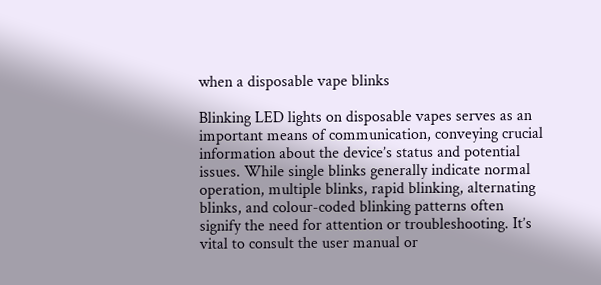when a disposable vape blinks

Blinking LED lights on disposable vapes serves as an important means of communication, conveying crucial information about the device’s status and potential issues. While single blinks generally indicate normal operation, multiple blinks, rapid blinking, alternating blinks, and colour-coded blinking patterns often signify the need for attention or troubleshooting. It’s vital to consult the user manual or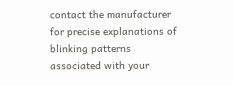contact the manufacturer for precise explanations of blinking patterns associated with your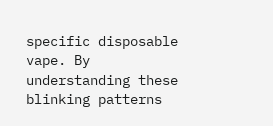specific disposable vape. By understanding these blinking patterns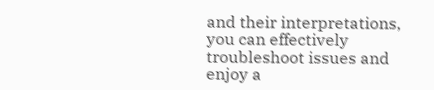and their interpretations, you can effectively troubleshoot issues and enjoy a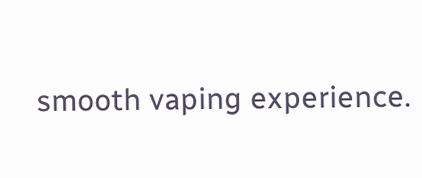smooth vaping experience.